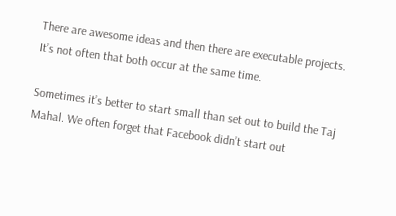There are awesome ideas and then there are executable projects. It’s not often that both occur at the same time.

Sometimes it’s better to start small than set out to build the Taj Mahal. We often forget that Facebook didn’t start out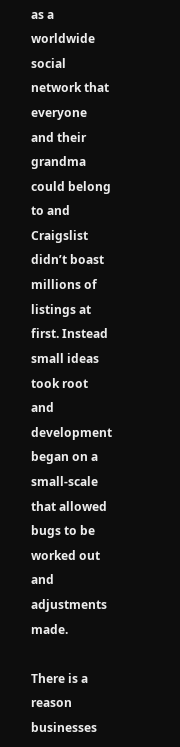as a worldwide social network that everyone and their grandma could belong to and Craigslist didn’t boast millions of listings at first. Instead small ideas took root and development began on a small-scale that allowed bugs to be worked out and adjustments made.

There is a reason businesses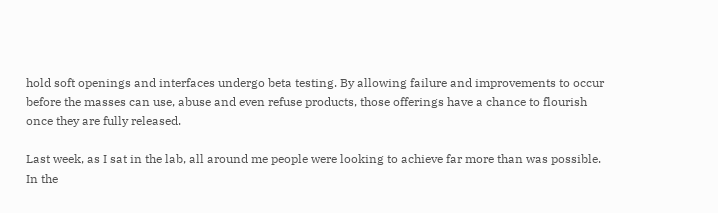hold soft openings and interfaces undergo beta testing. By allowing failure and improvements to occur before the masses can use, abuse and even refuse products, those offerings have a chance to flourish once they are fully released.

Last week, as I sat in the lab, all around me people were looking to achieve far more than was possible. In the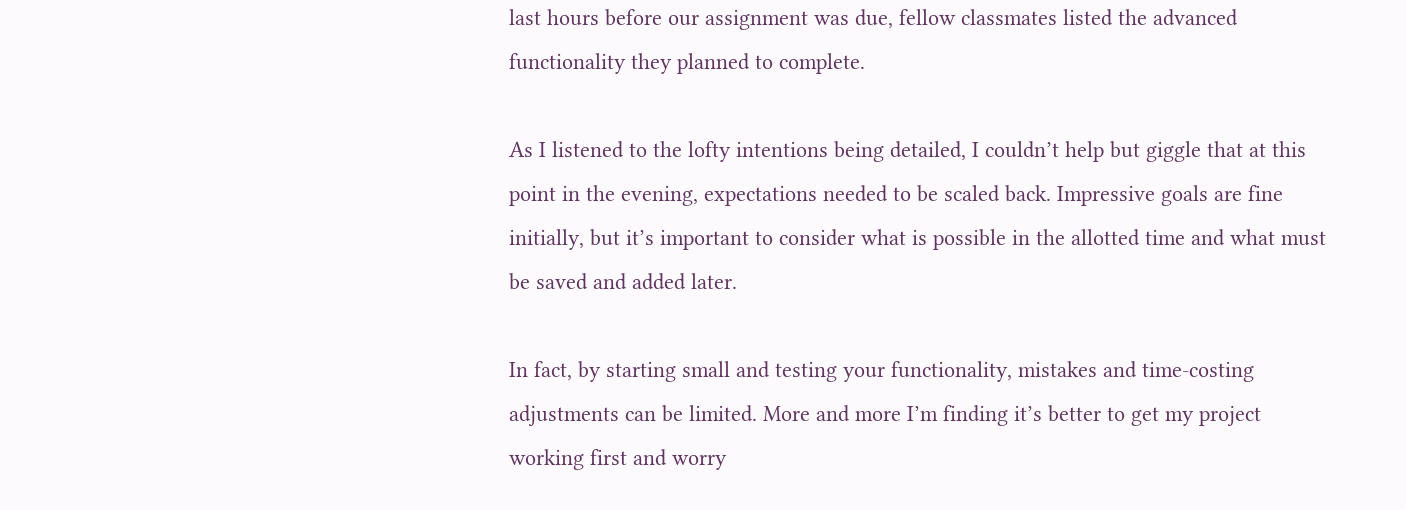last hours before our assignment was due, fellow classmates listed the advanced functionality they planned to complete.

As I listened to the lofty intentions being detailed, I couldn’t help but giggle that at this point in the evening, expectations needed to be scaled back. Impressive goals are fine initially, but it’s important to consider what is possible in the allotted time and what must be saved and added later.

In fact, by starting small and testing your functionality, mistakes and time-costing adjustments can be limited. More and more I’m finding it’s better to get my project working first and worry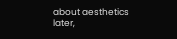about aesthetics later,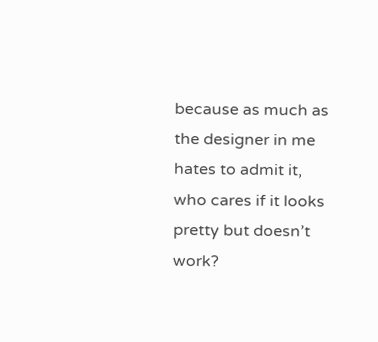because as much as the designer in me hates to admit it, who cares if it looks pretty but doesn’t work?